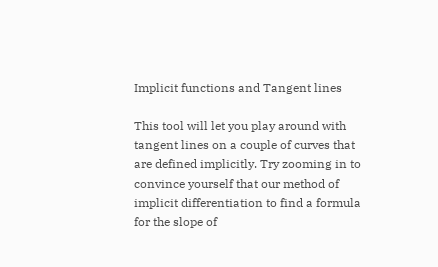Implicit functions and Tangent lines

This tool will let you play around with tangent lines on a couple of curves that are defined implicitly. Try zooming in to convince yourself that our method of implicit differentiation to find a formula for the slope of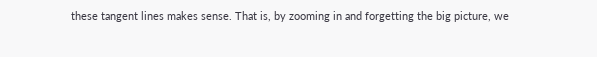these tangent lines makes sense. That is, by zooming in and forgetting the big picture, we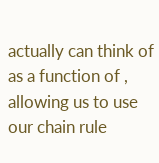actually can think of as a function of , allowing us to use our chain rule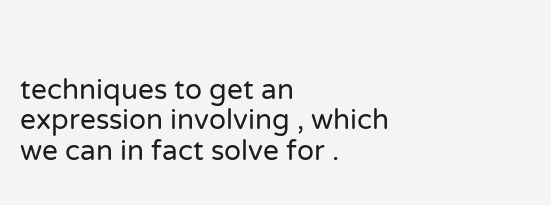techniques to get an expression involving , which we can in fact solve for .